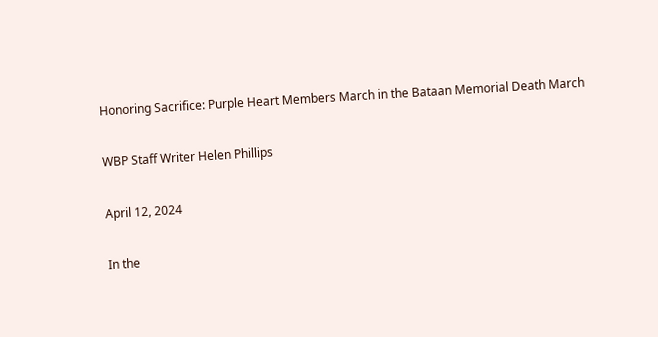Honoring Sacrifice: Purple Heart Members March in the Bataan Memorial Death March

WBP Staff Writer Helen Phillips

April 12, 2024

In the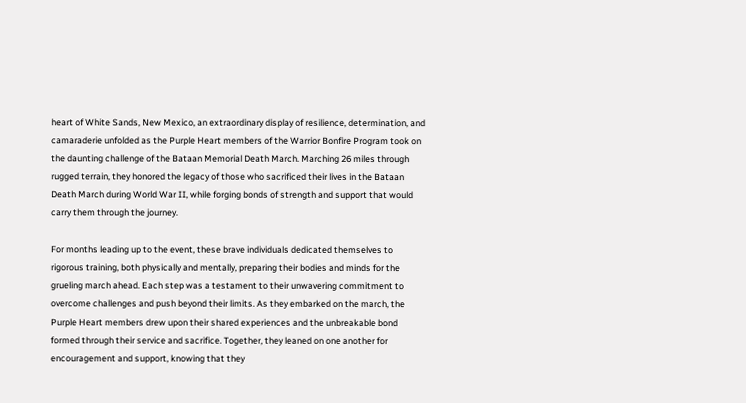heart of White Sands, New Mexico, an extraordinary display of resilience, determination, and camaraderie unfolded as the Purple Heart members of the Warrior Bonfire Program took on the daunting challenge of the Bataan Memorial Death March. Marching 26 miles through rugged terrain, they honored the legacy of those who sacrificed their lives in the Bataan Death March during World War II, while forging bonds of strength and support that would carry them through the journey.

For months leading up to the event, these brave individuals dedicated themselves to rigorous training, both physically and mentally, preparing their bodies and minds for the grueling march ahead. Each step was a testament to their unwavering commitment to overcome challenges and push beyond their limits. As they embarked on the march, the Purple Heart members drew upon their shared experiences and the unbreakable bond formed through their service and sacrifice. Together, they leaned on one another for encouragement and support, knowing that they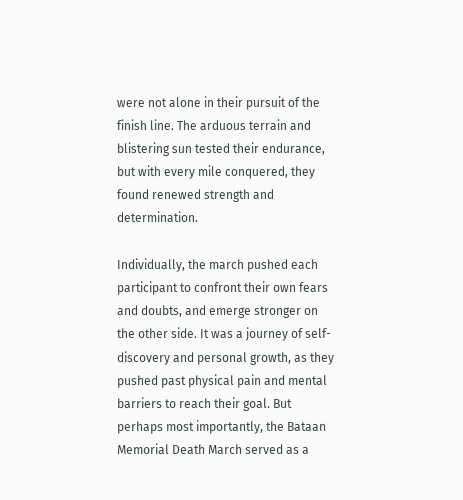were not alone in their pursuit of the finish line. The arduous terrain and blistering sun tested their endurance, but with every mile conquered, they found renewed strength and determination.

Individually, the march pushed each participant to confront their own fears and doubts, and emerge stronger on the other side. It was a journey of self-discovery and personal growth, as they pushed past physical pain and mental barriers to reach their goal. But perhaps most importantly, the Bataan Memorial Death March served as a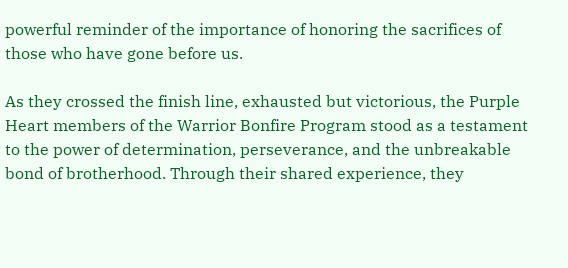powerful reminder of the importance of honoring the sacrifices of those who have gone before us.

As they crossed the finish line, exhausted but victorious, the Purple Heart members of the Warrior Bonfire Program stood as a testament to the power of determination, perseverance, and the unbreakable bond of brotherhood. Through their shared experience, they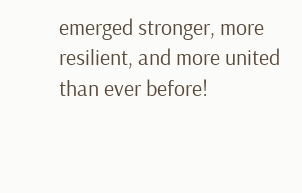emerged stronger, more resilient, and more united than ever before!